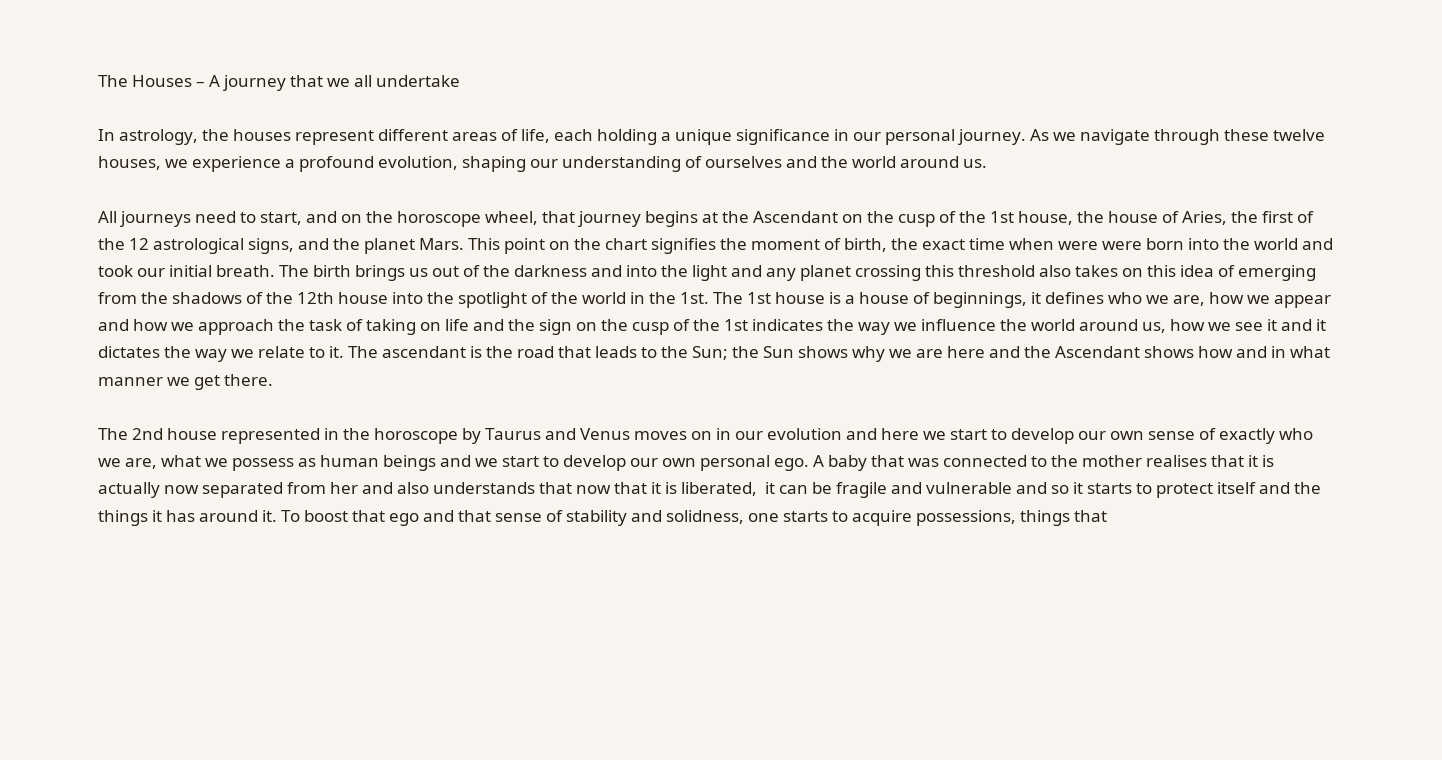The Houses – A journey that we all undertake

In astrology, the houses represent different areas of life, each holding a unique significance in our personal journey. As we navigate through these twelve houses, we experience a profound evolution, shaping our understanding of ourselves and the world around us.

All journeys need to start, and on the horoscope wheel, that journey begins at the Ascendant on the cusp of the 1st house, the house of Aries, the first of the 12 astrological signs, and the planet Mars. This point on the chart signifies the moment of birth, the exact time when were were born into the world and took our initial breath. The birth brings us out of the darkness and into the light and any planet crossing this threshold also takes on this idea of emerging from the shadows of the 12th house into the spotlight of the world in the 1st. The 1st house is a house of beginnings, it defines who we are, how we appear and how we approach the task of taking on life and the sign on the cusp of the 1st indicates the way we influence the world around us, how we see it and it dictates the way we relate to it. The ascendant is the road that leads to the Sun; the Sun shows why we are here and the Ascendant shows how and in what manner we get there.

The 2nd house represented in the horoscope by Taurus and Venus moves on in our evolution and here we start to develop our own sense of exactly who we are, what we possess as human beings and we start to develop our own personal ego. A baby that was connected to the mother realises that it is actually now separated from her and also understands that now that it is liberated,  it can be fragile and vulnerable and so it starts to protect itself and the things it has around it. To boost that ego and that sense of stability and solidness, one starts to acquire possessions, things that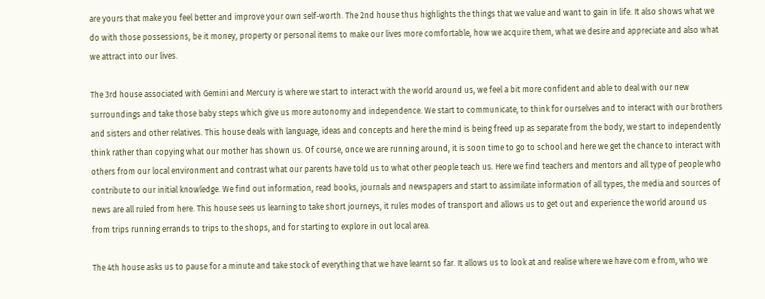are yours that make you feel better and improve your own self-worth. The 2nd house thus highlights the things that we value and want to gain in life. It also shows what we do with those possessions, be it money, property or personal items to make our lives more comfortable, how we acquire them, what we desire and appreciate and also what we attract into our lives.

The 3rd house associated with Gemini and Mercury is where we start to interact with the world around us, we feel a bit more confident and able to deal with our new surroundings and take those baby steps which give us more autonomy and independence. We start to communicate, to think for ourselves and to interact with our brothers and sisters and other relatives. This house deals with language, ideas and concepts and here the mind is being freed up as separate from the body, we start to independently think rather than copying what our mother has shown us. Of course, once we are running around, it is soon time to go to school and here we get the chance to interact with others from our local environment and contrast what our parents have told us to what other people teach us. Here we find teachers and mentors and all type of people who contribute to our initial knowledge. We find out information, read books, journals and newspapers and start to assimilate information of all types, the media and sources of news are all ruled from here. This house sees us learning to take short journeys, it rules modes of transport and allows us to get out and experience the world around us from trips running errands to trips to the shops, and for starting to explore in out local area.

The 4th house asks us to pause for a minute and take stock of everything that we have learnt so far. It allows us to look at and realise where we have com e from, who we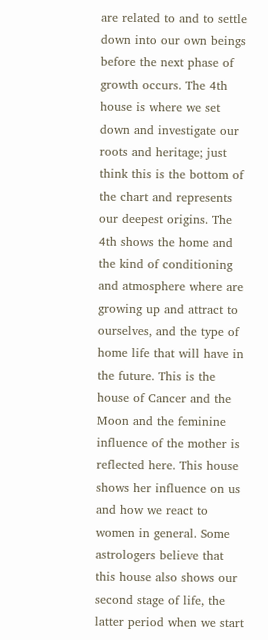are related to and to settle down into our own beings before the next phase of growth occurs. The 4th house is where we set down and investigate our roots and heritage; just think this is the bottom of the chart and represents our deepest origins. The 4th shows the home and the kind of conditioning and atmosphere where are growing up and attract to ourselves, and the type of home life that will have in the future. This is the house of Cancer and the Moon and the feminine influence of the mother is reflected here. This house shows her influence on us and how we react to women in general. Some astrologers believe that this house also shows our second stage of life, the latter period when we start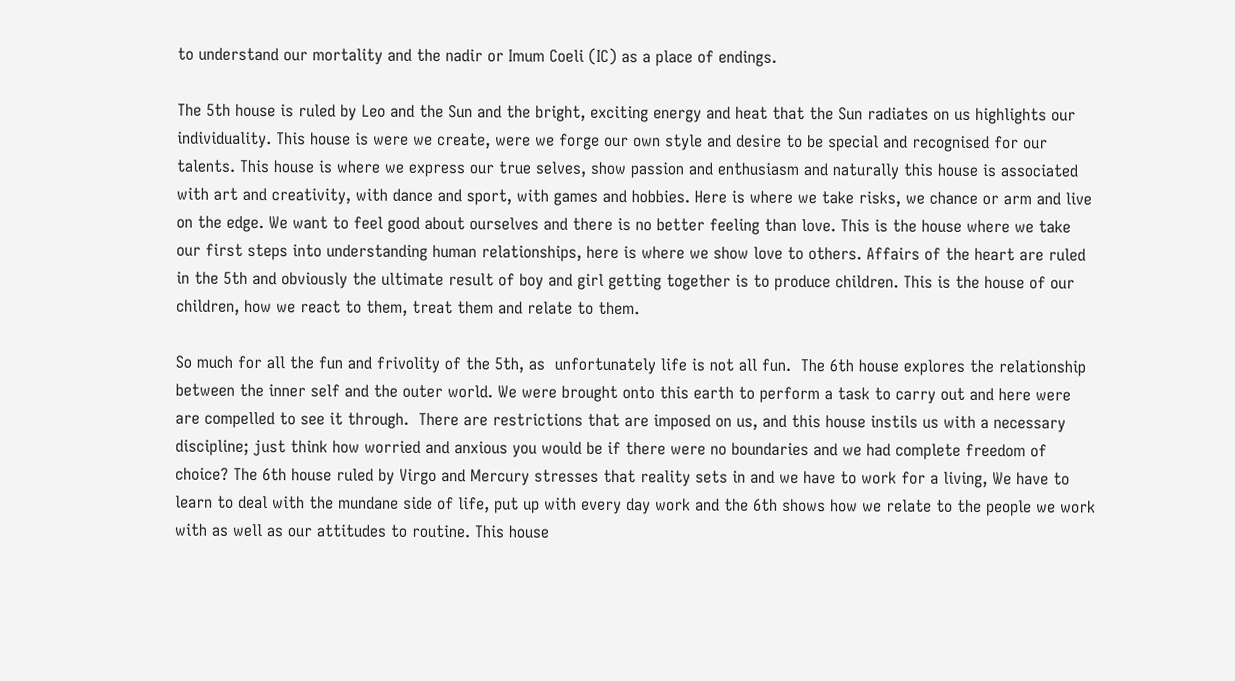to understand our mortality and the nadir or Imum Coeli (IC) as a place of endings.

The 5th house is ruled by Leo and the Sun and the bright, exciting energy and heat that the Sun radiates on us highlights our individuality. This house is were we create, were we forge our own style and desire to be special and recognised for our talents. This house is where we express our true selves, show passion and enthusiasm and naturally this house is associated with art and creativity, with dance and sport, with games and hobbies. Here is where we take risks, we chance or arm and live on the edge. We want to feel good about ourselves and there is no better feeling than love. This is the house where we take our first steps into understanding human relationships, here is where we show love to others. Affairs of the heart are ruled in the 5th and obviously the ultimate result of boy and girl getting together is to produce children. This is the house of our children, how we react to them, treat them and relate to them.

So much for all the fun and frivolity of the 5th, as  unfortunately life is not all fun.  The 6th house explores the relationship between the inner self and the outer world. We were brought onto this earth to perform a task to carry out and here were are compelled to see it through.  There are restrictions that are imposed on us, and this house instils us with a necessary discipline; just think how worried and anxious you would be if there were no boundaries and we had complete freedom of choice? The 6th house ruled by Virgo and Mercury stresses that reality sets in and we have to work for a living, We have to learn to deal with the mundane side of life, put up with every day work and the 6th shows how we relate to the people we work with as well as our attitudes to routine. This house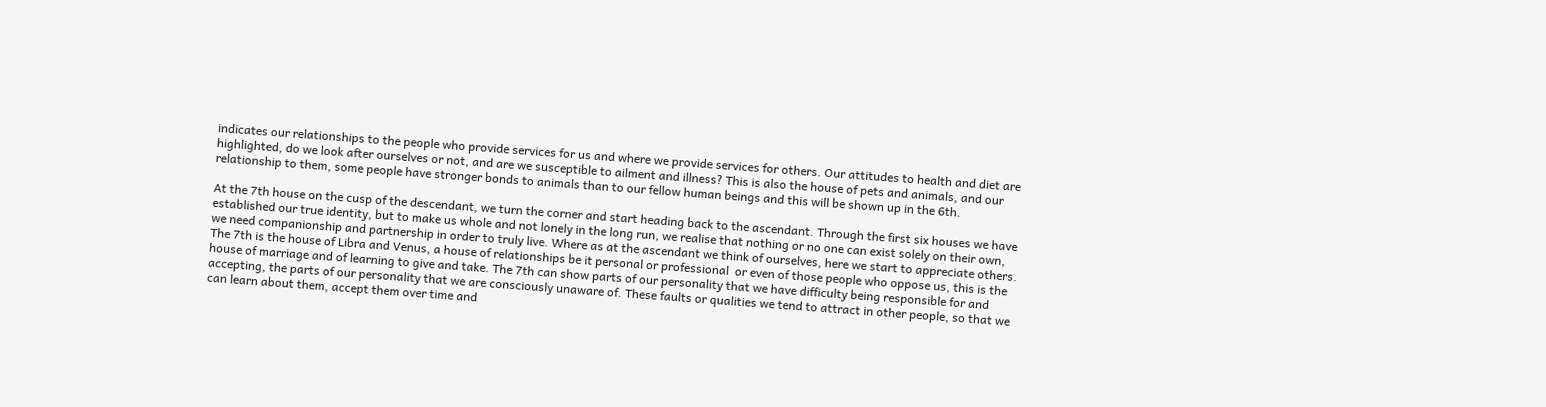indicates our relationships to the people who provide services for us and where we provide services for others. Our attitudes to health and diet are highlighted, do we look after ourselves or not, and are we susceptible to ailment and illness? This is also the house of pets and animals, and our relationship to them, some people have stronger bonds to animals than to our fellow human beings and this will be shown up in the 6th.

At the 7th house on the cusp of the descendant, we turn the corner and start heading back to the ascendant. Through the first six houses we have established our true identity, but to make us whole and not lonely in the long run, we realise that nothing or no one can exist solely on their own, we need companionship and partnership in order to truly live. Where as at the ascendant we think of ourselves, here we start to appreciate others. The 7th is the house of Libra and Venus, a house of relationships be it personal or professional  or even of those people who oppose us, this is the house of marriage and of learning to give and take. The 7th can show parts of our personality that we have difficulty being responsible for and accepting, the parts of our personality that we are consciously unaware of. These faults or qualities we tend to attract in other people, so that we can learn about them, accept them over time and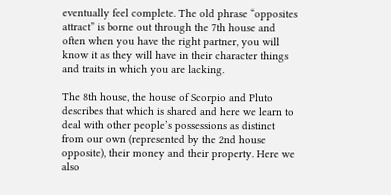eventually feel complete. The old phrase “opposites attract” is borne out through the 7th house and often when you have the right partner, you will know it as they will have in their character things and traits in which you are lacking.

The 8th house, the house of Scorpio and Pluto describes that which is shared and here we learn to deal with other people’s possessions as distinct from our own (represented by the 2nd house opposite), their money and their property. Here we also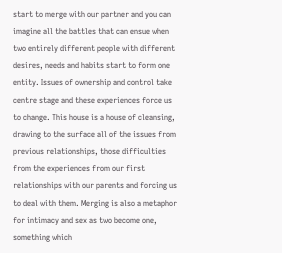start to merge with our partner and you can imagine all the battles that can ensue when two entirely different people with different desires, needs and habits start to form one entity. Issues of ownership and control take centre stage and these experiences force us to change. This house is a house of cleansing, drawing to the surface all of the issues from previous relationships, those difficulties from the experiences from our first relationships with our parents and forcing us to deal with them. Merging is also a metaphor for intimacy and sex as two become one, something which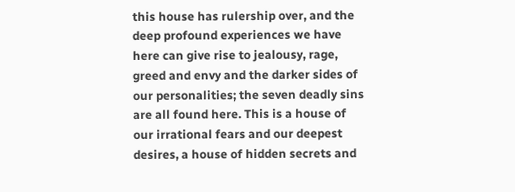this house has rulership over, and the deep profound experiences we have here can give rise to jealousy, rage, greed and envy and the darker sides of our personalities; the seven deadly sins are all found here. This is a house of our irrational fears and our deepest desires, a house of hidden secrets and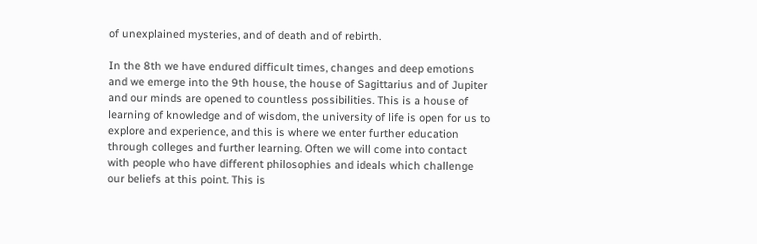of unexplained mysteries, and of death and of rebirth.

In the 8th we have endured difficult times, changes and deep emotions and we emerge into the 9th house, the house of Sagittarius and of Jupiter and our minds are opened to countless possibilities. This is a house of learning of knowledge and of wisdom, the university of life is open for us to explore and experience, and this is where we enter further education through colleges and further learning. Often we will come into contact with people who have different philosophies and ideals which challenge our beliefs at this point. This is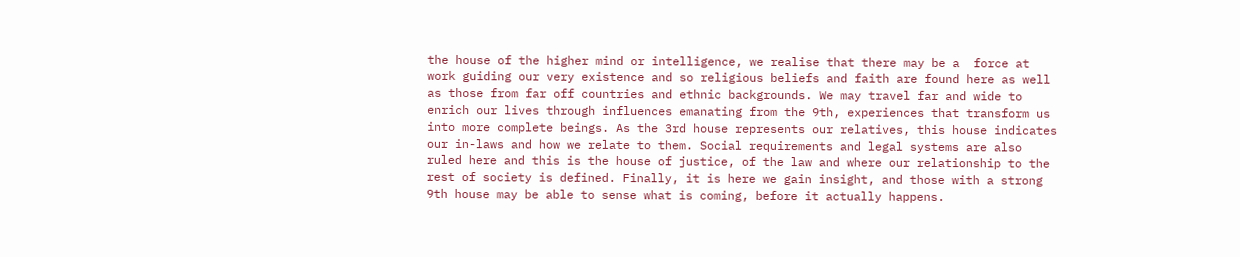the house of the higher mind or intelligence, we realise that there may be a  force at work guiding our very existence and so religious beliefs and faith are found here as well as those from far off countries and ethnic backgrounds. We may travel far and wide to enrich our lives through influences emanating from the 9th, experiences that transform us into more complete beings. As the 3rd house represents our relatives, this house indicates our in-laws and how we relate to them. Social requirements and legal systems are also ruled here and this is the house of justice, of the law and where our relationship to the rest of society is defined. Finally, it is here we gain insight, and those with a strong 9th house may be able to sense what is coming, before it actually happens.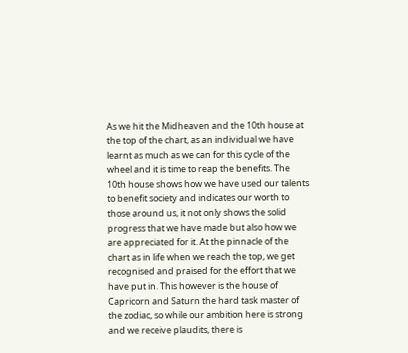As we hit the Midheaven and the 10th house at the top of the chart, as an individual we have learnt as much as we can for this cycle of the wheel and it is time to reap the benefits. The 10th house shows how we have used our talents to benefit society and indicates our worth to those around us, it not only shows the solid progress that we have made but also how we are appreciated for it. At the pinnacle of the chart as in life when we reach the top, we get recognised and praised for the effort that we have put in. This however is the house of Capricorn and Saturn the hard task master of the zodiac, so while our ambition here is strong and we receive plaudits, there is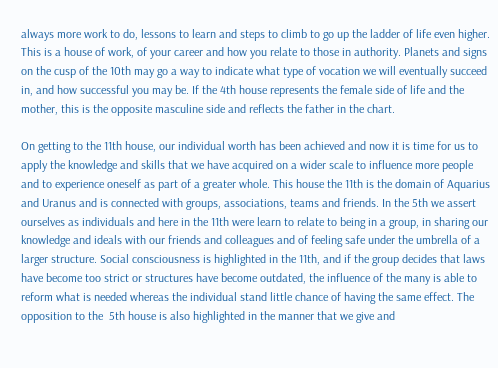always more work to do, lessons to learn and steps to climb to go up the ladder of life even higher. This is a house of work, of your career and how you relate to those in authority. Planets and signs on the cusp of the 10th may go a way to indicate what type of vocation we will eventually succeed in, and how successful you may be. If the 4th house represents the female side of life and the mother, this is the opposite masculine side and reflects the father in the chart.

On getting to the 11th house, our individual worth has been achieved and now it is time for us to apply the knowledge and skills that we have acquired on a wider scale to influence more people and to experience oneself as part of a greater whole. This house the 11th is the domain of Aquarius and Uranus and is connected with groups, associations, teams and friends. In the 5th we assert ourselves as individuals and here in the 11th were learn to relate to being in a group, in sharing our knowledge and ideals with our friends and colleagues and of feeling safe under the umbrella of a larger structure. Social consciousness is highlighted in the 11th, and if the group decides that laws have become too strict or structures have become outdated, the influence of the many is able to reform what is needed whereas the individual stand little chance of having the same effect. The opposition to the  5th house is also highlighted in the manner that we give and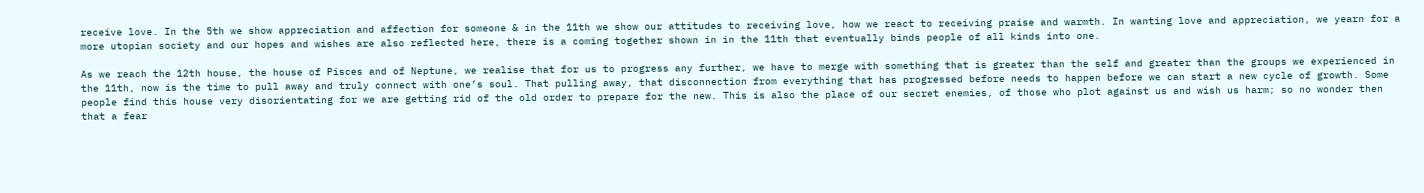receive love. In the 5th we show appreciation and affection for someone & in the 11th we show our attitudes to receiving love, how we react to receiving praise and warmth. In wanting love and appreciation, we yearn for a more utopian society and our hopes and wishes are also reflected here, there is a coming together shown in in the 11th that eventually binds people of all kinds into one.

As we reach the 12th house, the house of Pisces and of Neptune, we realise that for us to progress any further, we have to merge with something that is greater than the self and greater than the groups we experienced in the 11th, now is the time to pull away and truly connect with one’s soul. That pulling away, that disconnection from everything that has progressed before needs to happen before we can start a new cycle of growth. Some people find this house very disorientating for we are getting rid of the old order to prepare for the new. This is also the place of our secret enemies, of those who plot against us and wish us harm; so no wonder then that a fear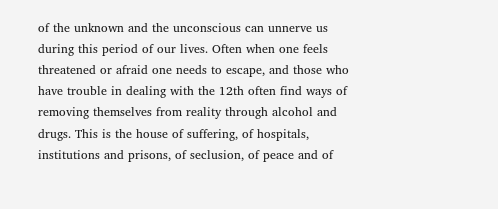of the unknown and the unconscious can unnerve us during this period of our lives. Often when one feels threatened or afraid one needs to escape, and those who have trouble in dealing with the 12th often find ways of removing themselves from reality through alcohol and drugs. This is the house of suffering, of hospitals, institutions and prisons, of seclusion, of peace and of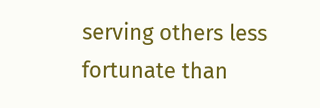serving others less fortunate than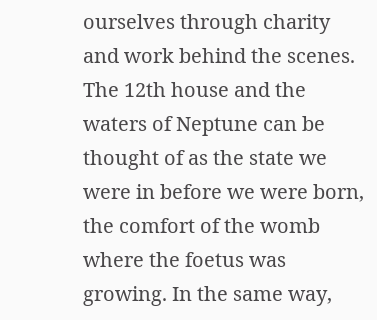ourselves through charity and work behind the scenes. The 12th house and the waters of Neptune can be thought of as the state we were in before we were born, the comfort of the womb where the foetus was growing. In the same way,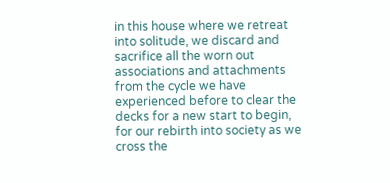in this house where we retreat into solitude, we discard and sacrifice all the worn out associations and attachments from the cycle we have experienced before to clear the decks for a new start to begin, for our rebirth into society as we cross the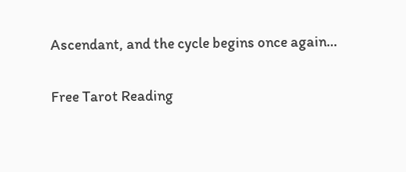Ascendant, and the cycle begins once again…

Free Tarot Reading